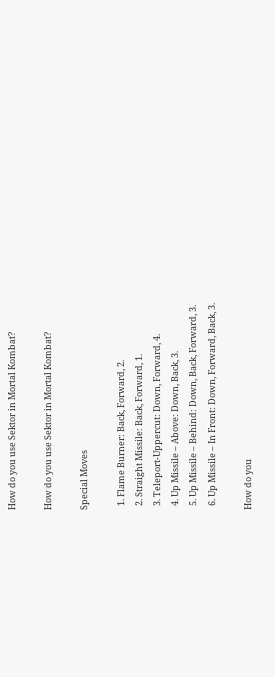How do you use Sektor in Mortal Kombat?

How do you use Sektor in Mortal Kombat?

Special Moves

  1. Flame Burner: Back, Forward, 2.
  2. Straight Missile: Back, Forward, 1.
  3. Teleport-Uppercut: Down, Forward, 4.
  4. Up Missile – Above: Down, Back, 3.
  5. Up Missile – Behind: Down, Back, Forward, 3.
  6. Up Missile – In Front: Down, Forward, Back, 3.

How do you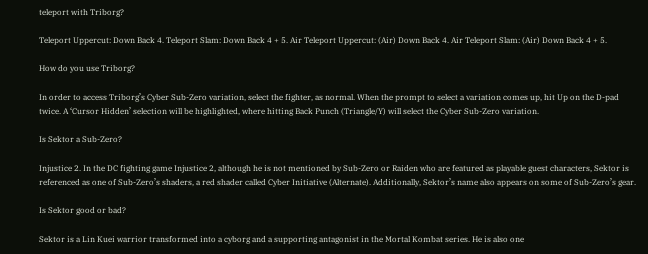teleport with Triborg?

Teleport Uppercut: Down Back 4. Teleport Slam: Down Back 4 + 5. Air Teleport Uppercut: (Air) Down Back 4. Air Teleport Slam: (Air) Down Back 4 + 5.

How do you use Triborg?

In order to access Triborg’s Cyber Sub-Zero variation, select the fighter, as normal. When the prompt to select a variation comes up, hit Up on the D-pad twice. A ‘Cursor Hidden’ selection will be highlighted, where hitting Back Punch (Triangle/Y) will select the Cyber Sub-Zero variation.

Is Sektor a Sub-Zero?

Injustice 2. In the DC fighting game Injustice 2, although he is not mentioned by Sub-Zero or Raiden who are featured as playable guest characters, Sektor is referenced as one of Sub-Zero’s shaders, a red shader called Cyber Initiative (Alternate). Additionally, Sektor’s name also appears on some of Sub-Zero’s gear.

Is Sektor good or bad?

Sektor is a Lin Kuei warrior transformed into a cyborg and a supporting antagonist in the Mortal Kombat series. He is also one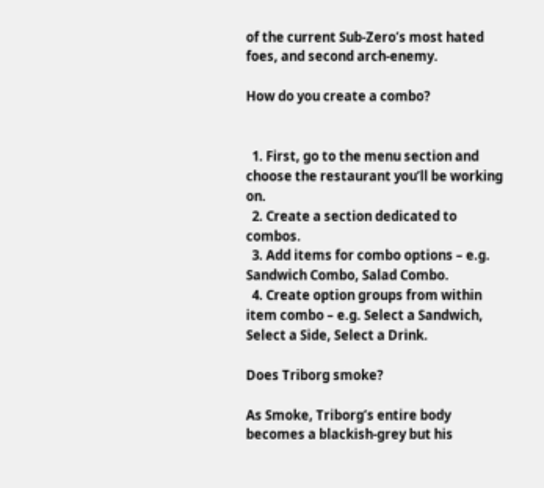of the current Sub-Zero’s most hated foes, and second arch-enemy.

How do you create a combo?


  1. First, go to the menu section and choose the restaurant you’ll be working on.
  2. Create a section dedicated to combos.
  3. Add items for combo options – e.g. Sandwich Combo, Salad Combo.
  4. Create option groups from within item combo – e.g. Select a Sandwich, Select a Side, Select a Drink.

Does Triborg smoke?

As Smoke, Triborg’s entire body becomes a blackish-grey but his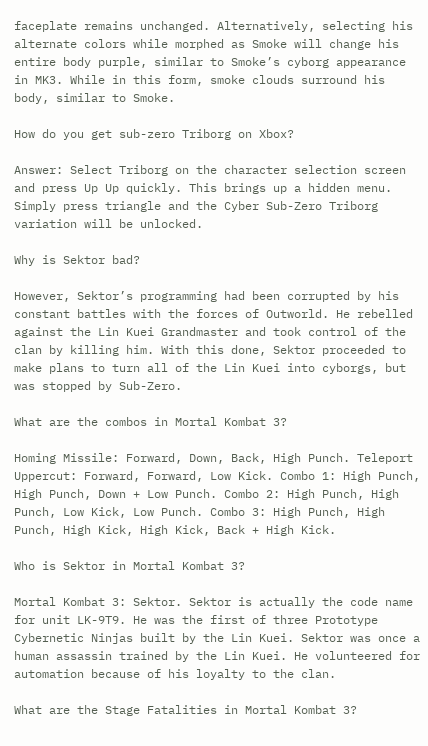faceplate remains unchanged. Alternatively, selecting his alternate colors while morphed as Smoke will change his entire body purple, similar to Smoke’s cyborg appearance in MK3. While in this form, smoke clouds surround his body, similar to Smoke.

How do you get sub-zero Triborg on Xbox?

Answer: Select Triborg on the character selection screen and press Up Up quickly. This brings up a hidden menu. Simply press triangle and the Cyber Sub-Zero Triborg variation will be unlocked.

Why is Sektor bad?

However, Sektor’s programming had been corrupted by his constant battles with the forces of Outworld. He rebelled against the Lin Kuei Grandmaster and took control of the clan by killing him. With this done, Sektor proceeded to make plans to turn all of the Lin Kuei into cyborgs, but was stopped by Sub-Zero.

What are the combos in Mortal Kombat 3?

Homing Missile: Forward, Down, Back, High Punch. Teleport Uppercut: Forward, Forward, Low Kick. Combo 1: High Punch, High Punch, Down + Low Punch. Combo 2: High Punch, High Punch, Low Kick, Low Punch. Combo 3: High Punch, High Punch, High Kick, High Kick, Back + High Kick.

Who is Sektor in Mortal Kombat 3?

Mortal Kombat 3: Sektor. Sektor is actually the code name for unit LK-9T9. He was the first of three Prototype Cybernetic Ninjas built by the Lin Kuei. Sektor was once a human assassin trained by the Lin Kuei. He volunteered for automation because of his loyalty to the clan.

What are the Stage Fatalities in Mortal Kombat 3?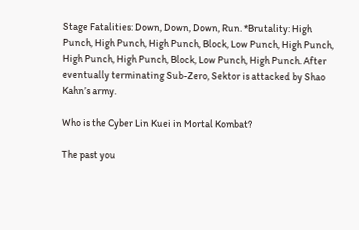Stage Fatalities: Down, Down, Down, Run. *Brutality: High Punch, High Punch, High Punch, Block, Low Punch, High Punch, High Punch, High Punch, Block, Low Punch, High Punch. After eventually terminating Sub-Zero, Sektor is attacked by Shao Kahn’s army.

Who is the Cyber Lin Kuei in Mortal Kombat?

The past you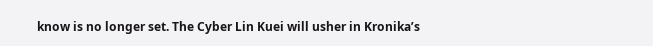know is no longer set. The Cyber Lin Kuei will usher in Kronika’s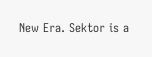New Era. Sektor is a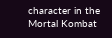character in the Mortal Kombat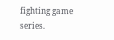fighting game series.